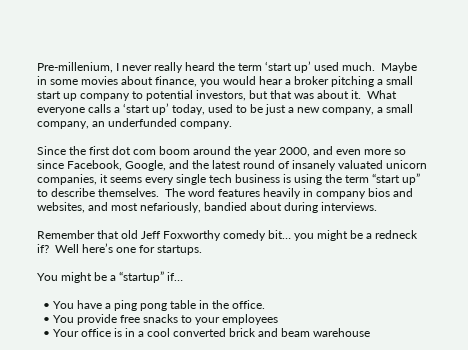Pre-millenium, I never really heard the term ‘start up’ used much.  Maybe in some movies about finance, you would hear a broker pitching a small start up company to potential investors, but that was about it.  What everyone calls a ‘start up’ today, used to be just a new company, a small company, an underfunded company.

Since the first dot com boom around the year 2000, and even more so since Facebook, Google, and the latest round of insanely valuated unicorn companies, it seems every single tech business is using the term “start up” to describe themselves.  The word features heavily in company bios and websites, and most nefariously, bandied about during interviews.

Remember that old Jeff Foxworthy comedy bit… you might be a redneck if?  Well here’s one for startups.

You might be a “startup” if…

  • You have a ping pong table in the office.
  • You provide free snacks to your employees
  • Your office is in a cool converted brick and beam warehouse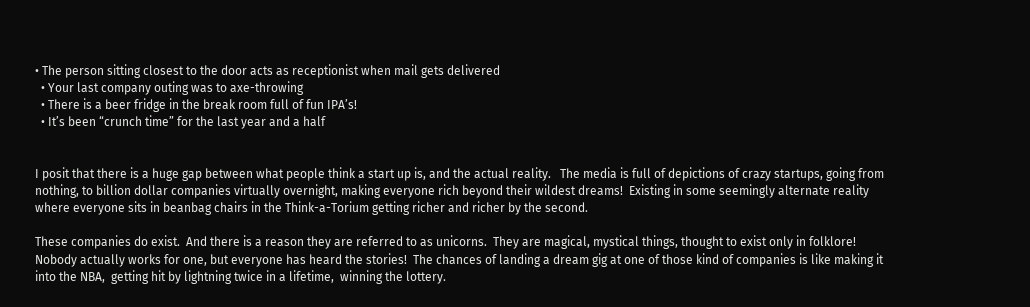• The person sitting closest to the door acts as receptionist when mail gets delivered
  • Your last company outing was to axe-throwing
  • There is a beer fridge in the break room full of fun IPA’s!
  • It’s been “crunch time” for the last year and a half


I posit that there is a huge gap between what people think a start up is, and the actual reality.   The media is full of depictions of crazy startups, going from nothing, to billion dollar companies virtually overnight, making everyone rich beyond their wildest dreams!  Existing in some seemingly alternate reality where everyone sits in beanbag chairs in the Think-a-Torium getting richer and richer by the second.

These companies do exist.  And there is a reason they are referred to as unicorns.  They are magical, mystical things, thought to exist only in folklore!  Nobody actually works for one, but everyone has heard the stories!  The chances of landing a dream gig at one of those kind of companies is like making it into the NBA,  getting hit by lightning twice in a lifetime,  winning the lottery.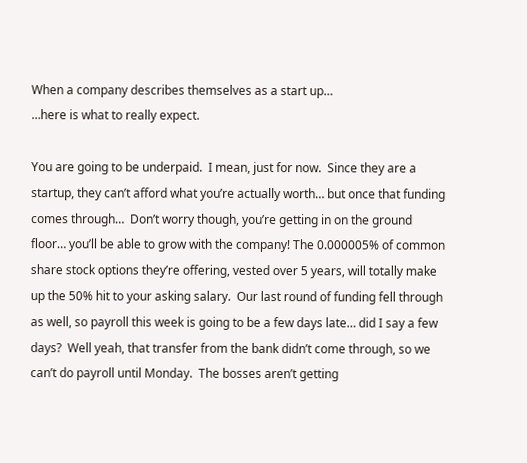When a company describes themselves as a start up…
…here is what to really expect.

You are going to be underpaid.  I mean, just for now.  Since they are a startup, they can’t afford what you’re actually worth… but once that funding comes through…  Don’t worry though, you’re getting in on the ground floor… you’ll be able to grow with the company! The 0.000005% of common share stock options they’re offering, vested over 5 years, will totally make up the 50% hit to your asking salary.  Our last round of funding fell through as well, so payroll this week is going to be a few days late… did I say a few days?  Well yeah, that transfer from the bank didn’t come through, so we can’t do payroll until Monday.  The bosses aren’t getting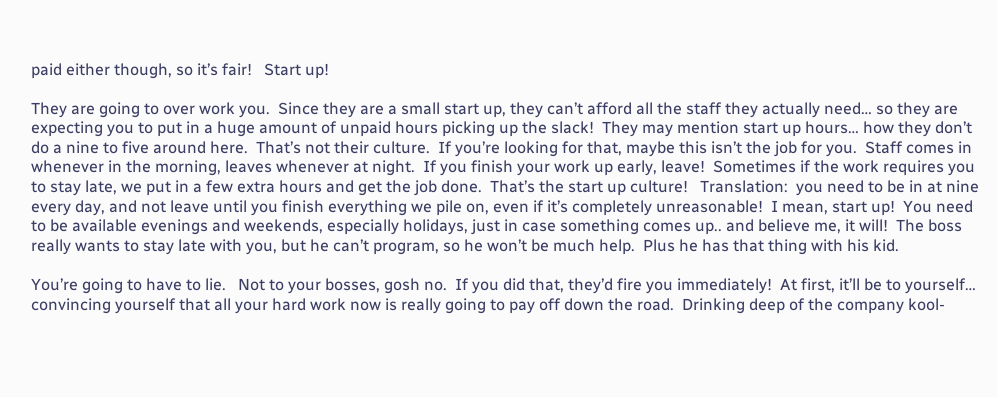paid either though, so it’s fair!   Start up!

They are going to over work you.  Since they are a small start up, they can’t afford all the staff they actually need… so they are expecting you to put in a huge amount of unpaid hours picking up the slack!  They may mention start up hours… how they don’t do a nine to five around here.  That’s not their culture.  If you’re looking for that, maybe this isn’t the job for you.  Staff comes in whenever in the morning, leaves whenever at night.  If you finish your work up early, leave!  Sometimes if the work requires you to stay late, we put in a few extra hours and get the job done.  That’s the start up culture!   Translation:  you need to be in at nine every day, and not leave until you finish everything we pile on, even if it’s completely unreasonable!  I mean, start up!  You need to be available evenings and weekends, especially holidays, just in case something comes up.. and believe me, it will!  The boss really wants to stay late with you, but he can’t program, so he won’t be much help.  Plus he has that thing with his kid.

You’re going to have to lie.   Not to your bosses, gosh no.  If you did that, they’d fire you immediately!  At first, it’ll be to yourself… convincing yourself that all your hard work now is really going to pay off down the road.  Drinking deep of the company kool-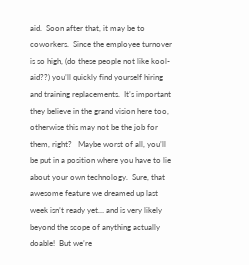aid.  Soon after that, it may be to coworkers.  Since the employee turnover is so high, (do these people not like kool-aid??) you’ll quickly find yourself hiring and training replacements.  It’s important they believe in the grand vision here too, otherwise this may not be the job for them, right?   Maybe worst of all, you’ll be put in a position where you have to lie about your own technology.  Sure, that awesome feature we dreamed up last week isn’t ready yet… and is very likely beyond the scope of anything actually doable!  But we’re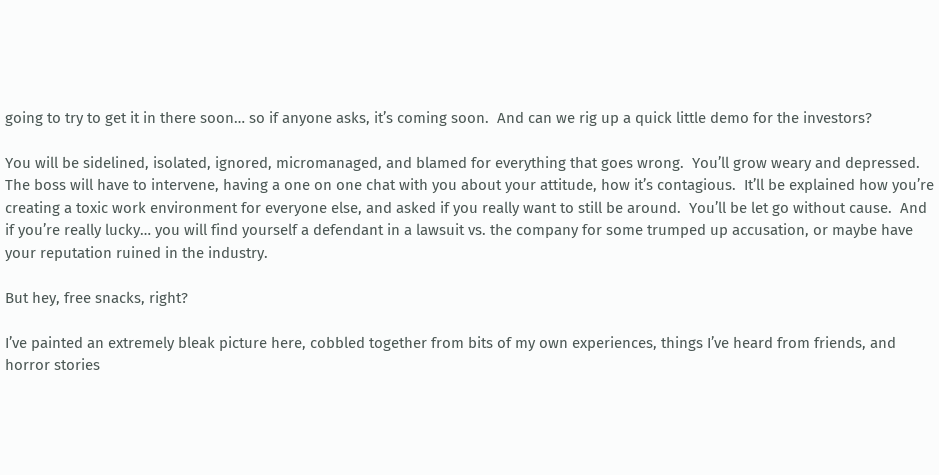going to try to get it in there soon… so if anyone asks, it’s coming soon.  And can we rig up a quick little demo for the investors?

You will be sidelined, isolated, ignored, micromanaged, and blamed for everything that goes wrong.  You’ll grow weary and depressed.  The boss will have to intervene, having a one on one chat with you about your attitude, how it’s contagious.  It’ll be explained how you’re creating a toxic work environment for everyone else, and asked if you really want to still be around.  You’ll be let go without cause.  And if you’re really lucky… you will find yourself a defendant in a lawsuit vs. the company for some trumped up accusation, or maybe have your reputation ruined in the industry.

But hey, free snacks, right?

I’ve painted an extremely bleak picture here, cobbled together from bits of my own experiences, things I’ve heard from friends, and horror stories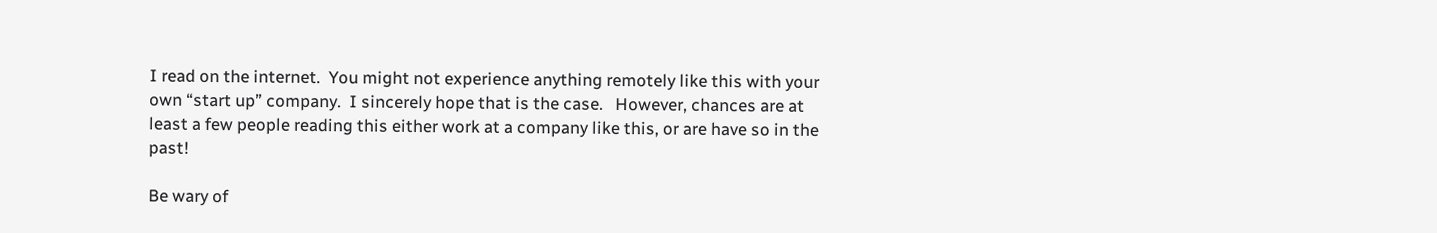I read on the internet.  You might not experience anything remotely like this with your own “start up” company.  I sincerely hope that is the case.   However, chances are at least a few people reading this either work at a company like this, or are have so in the past!

Be wary of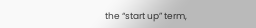the “start up” term,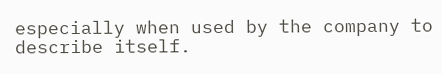especially when used by the company to describe itself.